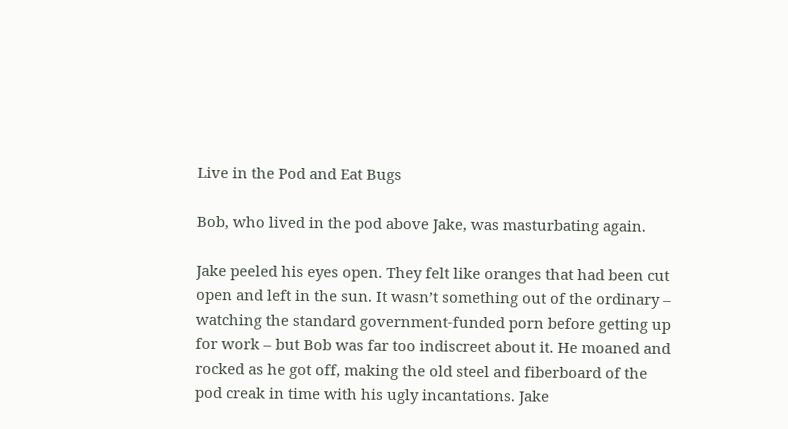Live in the Pod and Eat Bugs

Bob, who lived in the pod above Jake, was masturbating again.

Jake peeled his eyes open. They felt like oranges that had been cut open and left in the sun. It wasn’t something out of the ordinary – watching the standard government-funded porn before getting up for work – but Bob was far too indiscreet about it. He moaned and rocked as he got off, making the old steel and fiberboard of the pod creak in time with his ugly incantations. Jake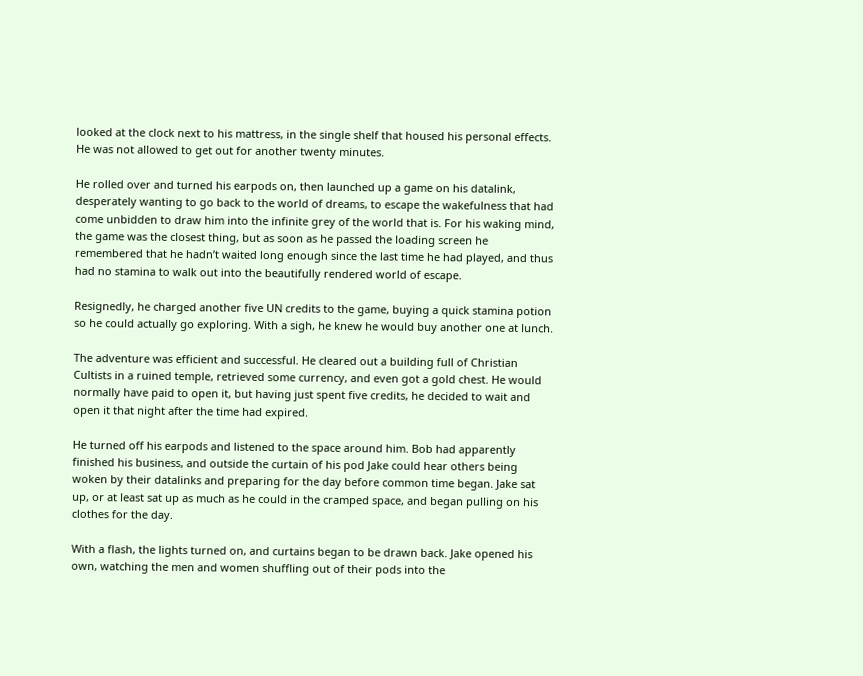looked at the clock next to his mattress, in the single shelf that housed his personal effects. He was not allowed to get out for another twenty minutes.

He rolled over and turned his earpods on, then launched up a game on his datalink, desperately wanting to go back to the world of dreams, to escape the wakefulness that had come unbidden to draw him into the infinite grey of the world that is. For his waking mind, the game was the closest thing, but as soon as he passed the loading screen he remembered that he hadn’t waited long enough since the last time he had played, and thus had no stamina to walk out into the beautifully rendered world of escape.

Resignedly, he charged another five UN credits to the game, buying a quick stamina potion so he could actually go exploring. With a sigh, he knew he would buy another one at lunch.

The adventure was efficient and successful. He cleared out a building full of Christian Cultists in a ruined temple, retrieved some currency, and even got a gold chest. He would normally have paid to open it, but having just spent five credits, he decided to wait and open it that night after the time had expired.

He turned off his earpods and listened to the space around him. Bob had apparently finished his business, and outside the curtain of his pod Jake could hear others being woken by their datalinks and preparing for the day before common time began. Jake sat up, or at least sat up as much as he could in the cramped space, and began pulling on his clothes for the day.

With a flash, the lights turned on, and curtains began to be drawn back. Jake opened his own, watching the men and women shuffling out of their pods into the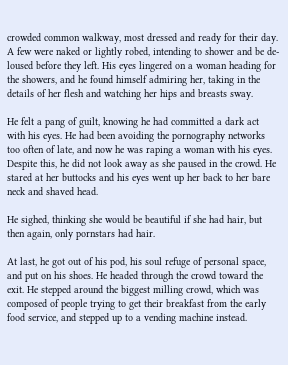crowded common walkway, most dressed and ready for their day. A few were naked or lightly robed, intending to shower and be de-loused before they left. His eyes lingered on a woman heading for the showers, and he found himself admiring her, taking in the details of her flesh and watching her hips and breasts sway.

He felt a pang of guilt, knowing he had committed a dark act with his eyes. He had been avoiding the pornography networks too often of late, and now he was raping a woman with his eyes. Despite this, he did not look away as she paused in the crowd. He stared at her buttocks and his eyes went up her back to her bare neck and shaved head.

He sighed, thinking she would be beautiful if she had hair, but then again, only pornstars had hair.

At last, he got out of his pod, his soul refuge of personal space, and put on his shoes. He headed through the crowd toward the exit. He stepped around the biggest milling crowd, which was composed of people trying to get their breakfast from the early food service, and stepped up to a vending machine instead.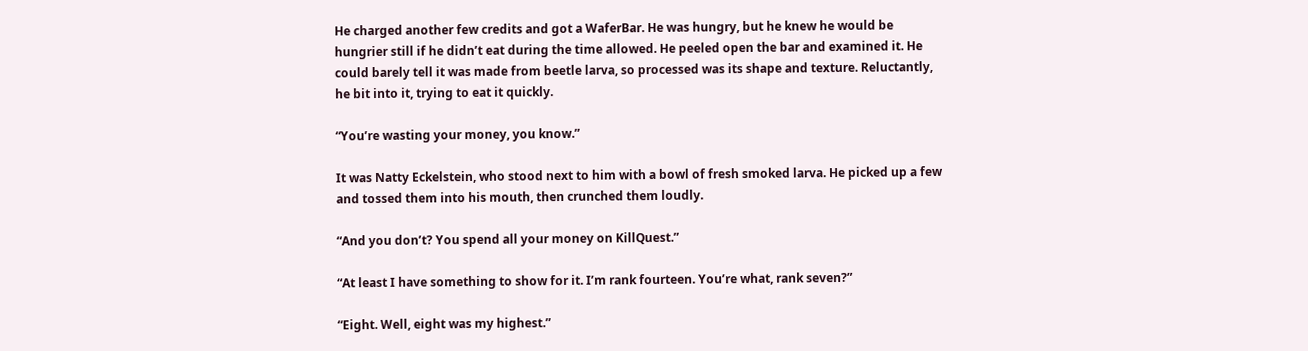He charged another few credits and got a WaferBar. He was hungry, but he knew he would be hungrier still if he didn’t eat during the time allowed. He peeled open the bar and examined it. He could barely tell it was made from beetle larva, so processed was its shape and texture. Reluctantly, he bit into it, trying to eat it quickly.

“You’re wasting your money, you know.”

It was Natty Eckelstein, who stood next to him with a bowl of fresh smoked larva. He picked up a few and tossed them into his mouth, then crunched them loudly.

“And you don’t? You spend all your money on KillQuest.”

“At least I have something to show for it. I’m rank fourteen. You’re what, rank seven?”

“Eight. Well, eight was my highest.”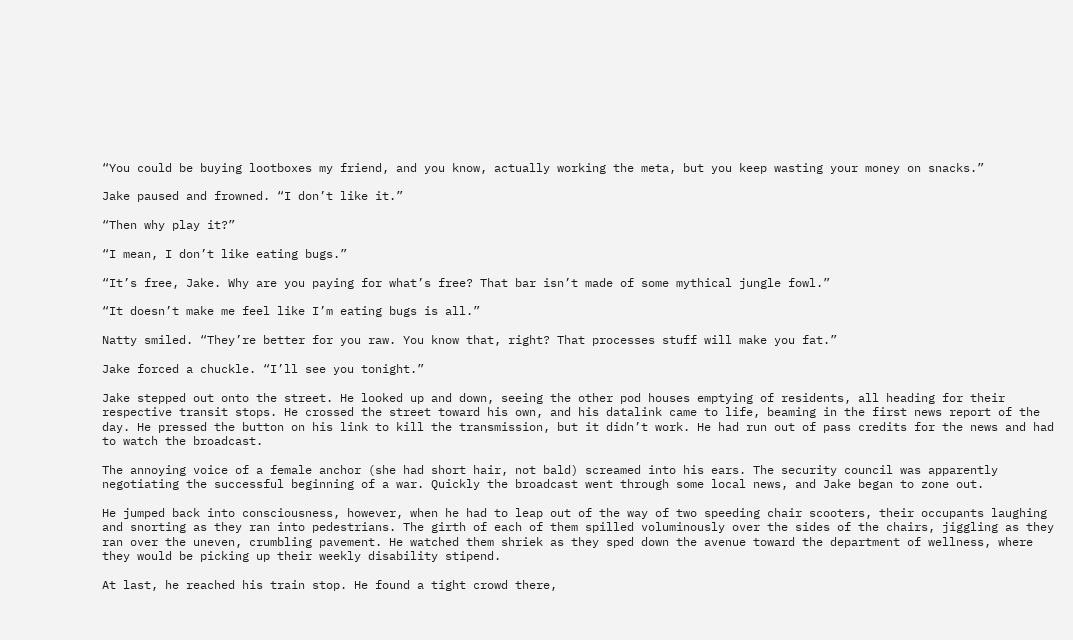“You could be buying lootboxes my friend, and you know, actually working the meta, but you keep wasting your money on snacks.”

Jake paused and frowned. “I don’t like it.”

“Then why play it?”

“I mean, I don’t like eating bugs.”

“It’s free, Jake. Why are you paying for what’s free? That bar isn’t made of some mythical jungle fowl.”

“It doesn’t make me feel like I’m eating bugs is all.”

Natty smiled. “They’re better for you raw. You know that, right? That processes stuff will make you fat.”

Jake forced a chuckle. “I’ll see you tonight.”

Jake stepped out onto the street. He looked up and down, seeing the other pod houses emptying of residents, all heading for their respective transit stops. He crossed the street toward his own, and his datalink came to life, beaming in the first news report of the day. He pressed the button on his link to kill the transmission, but it didn’t work. He had run out of pass credits for the news and had to watch the broadcast.

The annoying voice of a female anchor (she had short hair, not bald) screamed into his ears. The security council was apparently negotiating the successful beginning of a war. Quickly the broadcast went through some local news, and Jake began to zone out.

He jumped back into consciousness, however, when he had to leap out of the way of two speeding chair scooters, their occupants laughing and snorting as they ran into pedestrians. The girth of each of them spilled voluminously over the sides of the chairs, jiggling as they ran over the uneven, crumbling pavement. He watched them shriek as they sped down the avenue toward the department of wellness, where they would be picking up their weekly disability stipend.

At last, he reached his train stop. He found a tight crowd there,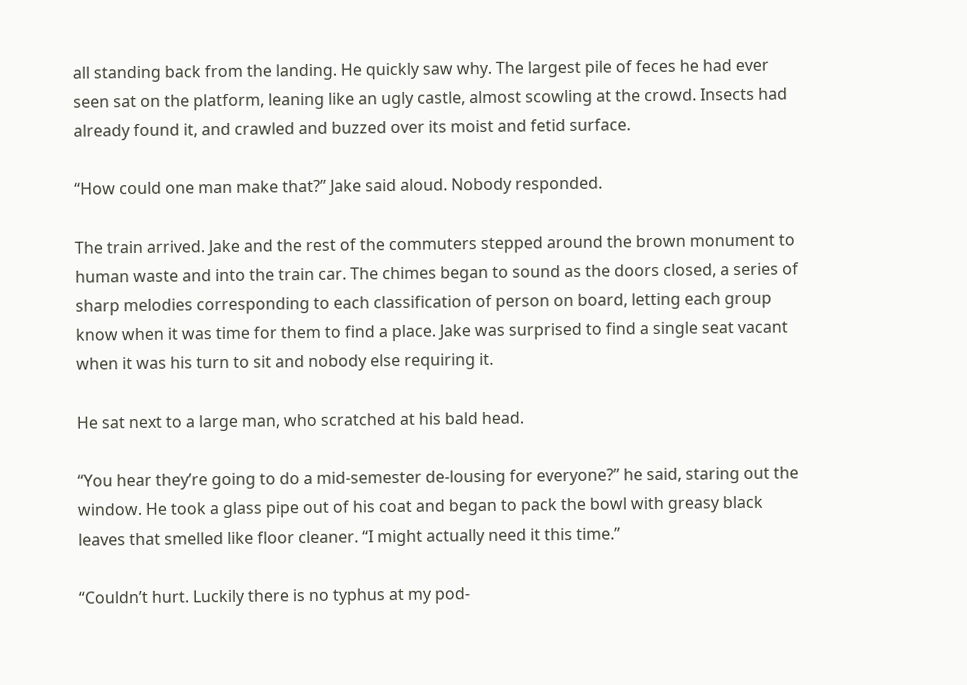all standing back from the landing. He quickly saw why. The largest pile of feces he had ever seen sat on the platform, leaning like an ugly castle, almost scowling at the crowd. Insects had already found it, and crawled and buzzed over its moist and fetid surface.

“How could one man make that?” Jake said aloud. Nobody responded.

The train arrived. Jake and the rest of the commuters stepped around the brown monument to human waste and into the train car. The chimes began to sound as the doors closed, a series of sharp melodies corresponding to each classification of person on board, letting each group know when it was time for them to find a place. Jake was surprised to find a single seat vacant when it was his turn to sit and nobody else requiring it.

He sat next to a large man, who scratched at his bald head.

“You hear they’re going to do a mid-semester de-lousing for everyone?” he said, staring out the window. He took a glass pipe out of his coat and began to pack the bowl with greasy black leaves that smelled like floor cleaner. “I might actually need it this time.”

“Couldn’t hurt. Luckily there is no typhus at my pod-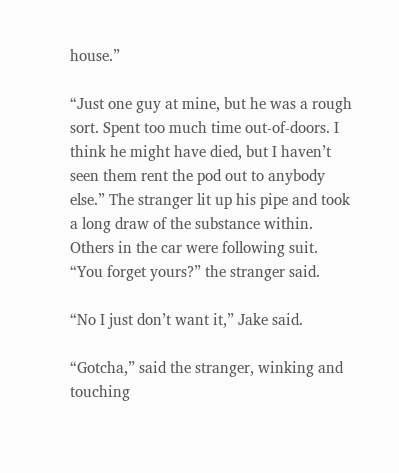house.”

“Just one guy at mine, but he was a rough sort. Spent too much time out-of-doors. I think he might have died, but I haven’t seen them rent the pod out to anybody else.” The stranger lit up his pipe and took a long draw of the substance within. Others in the car were following suit. “You forget yours?” the stranger said.

“No I just don’t want it,” Jake said.

“Gotcha,” said the stranger, winking and touching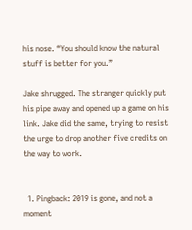his nose. “You should know the natural stuff is better for you.”

Jake shrugged. The stranger quickly put his pipe away and opened up a game on his link. Jake did the same, trying to resist the urge to drop another five credits on the way to work.


  1. Pingback: 2019 is gone, and not a moment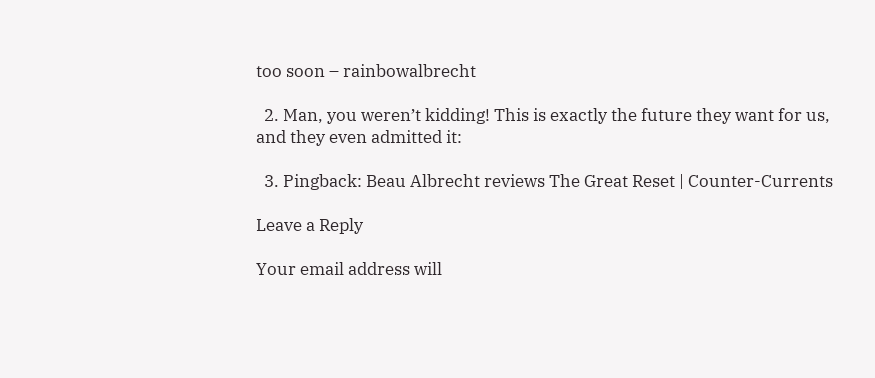too soon – rainbowalbrecht

  2. Man, you weren’t kidding! This is exactly the future they want for us, and they even admitted it:

  3. Pingback: Beau Albrecht reviews The Great Reset | Counter-Currents

Leave a Reply

Your email address will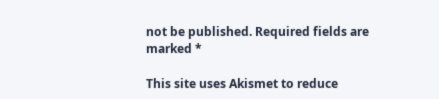not be published. Required fields are marked *

This site uses Akismet to reduce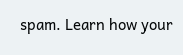spam. Learn how your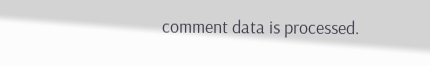comment data is processed.